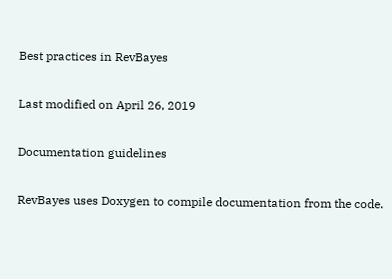Best practices in RevBayes

Last modified on April 26, 2019

Documentation guidelines

RevBayes uses Doxygen to compile documentation from the code.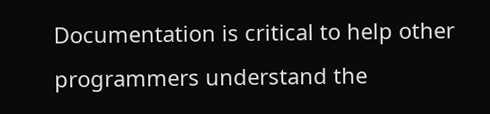Documentation is critical to help other programmers understand the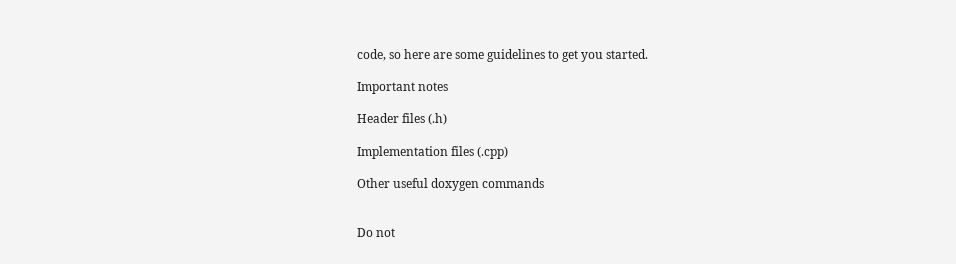code, so here are some guidelines to get you started.

Important notes

Header files (.h)

Implementation files (.cpp)

Other useful doxygen commands


Do not